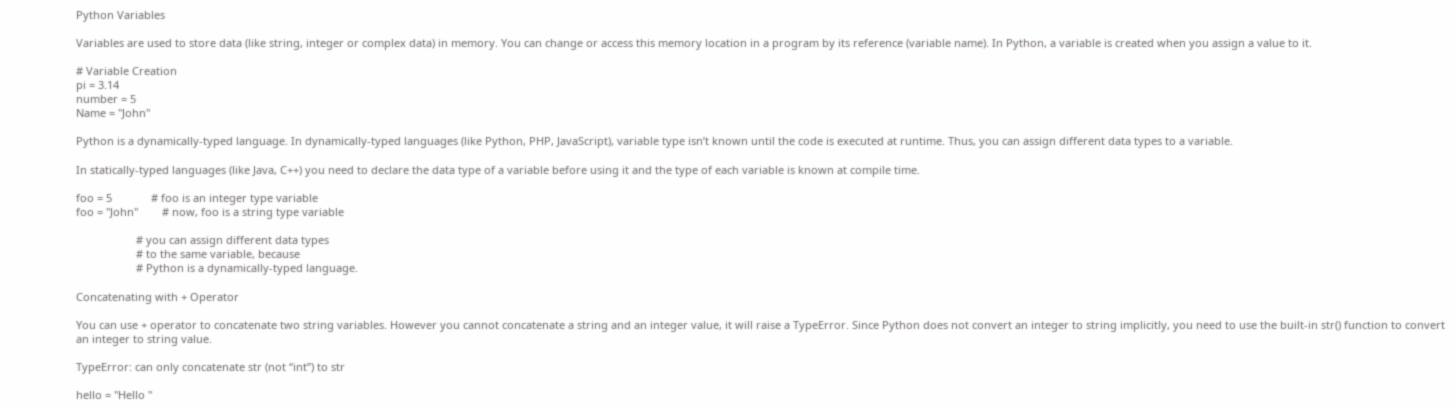Python Variables

Variables are used to store data (like string, integer or complex data) in memory. You can change or access this memory location in a program by its reference (variable name). In Python, a variable is created when you assign a value to it.

# Variable Creation
pi = 3.14
number = 5
Name = "John"

Python is a dynamically-typed language. In dynamically-typed languages (like Python, PHP, JavaScript), variable type isn’t known until the code is executed at runtime. Thus, you can assign different data types to a variable.

In statically-typed languages (like Java, C++) you need to declare the data type of a variable before using it and the type of each variable is known at compile time.

foo = 5             # foo is an integer type variable
foo = "John"        # now, foo is a string type variable

                    # you can assign different data types
                    # to the same variable, because
                    # Python is a dynamically-typed language.

Concatenating with + Operator

You can use + operator to concatenate two string variables. However you cannot concatenate a string and an integer value, it will raise a TypeError. Since Python does not convert an integer to string implicitly, you need to use the built-in str() function to convert an integer to string value.

TypeError: can only concatenate str (not “int”) to str

hello = "Hello "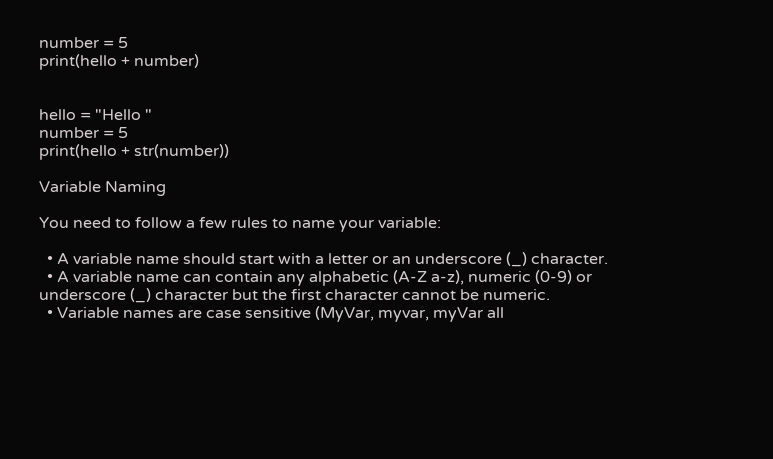number = 5
print(hello + number)


hello = "Hello "
number = 5
print(hello + str(number))

Variable Naming

You need to follow a few rules to name your variable:

  • A variable name should start with a letter or an underscore (_) character.
  • A variable name can contain any alphabetic (A-Z a-z), numeric (0-9) or underscore (_) character but the first character cannot be numeric.
  • Variable names are case sensitive (MyVar, myvar, myVar all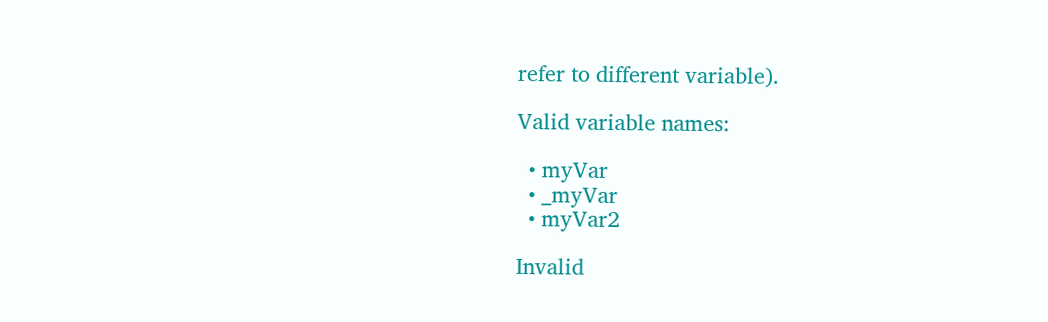refer to different variable).

Valid variable names:

  • myVar
  • _myVar
  • myVar2

Invalid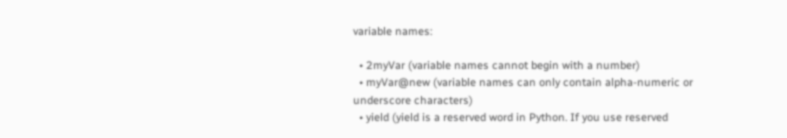variable names:

  • 2myVar (variable names cannot begin with a number)
  • myVar@new (variable names can only contain alpha-numeric or underscore characters)
  • yield (yield is a reserved word in Python. If you use reserved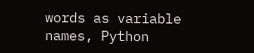words as variable names, Python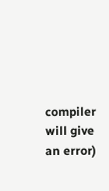compiler will give an error)